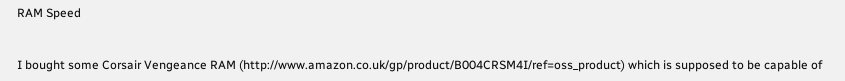RAM Speed


I bought some Corsair Vengeance RAM (http://www.amazon.co.uk/gp/product/B004CRSM4I/ref=oss_product) which is supposed to be capable of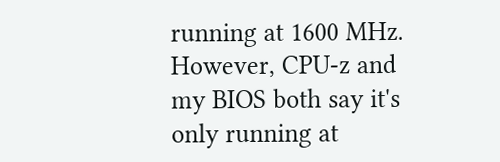running at 1600 MHz. However, CPU-z and my BIOS both say it's only running at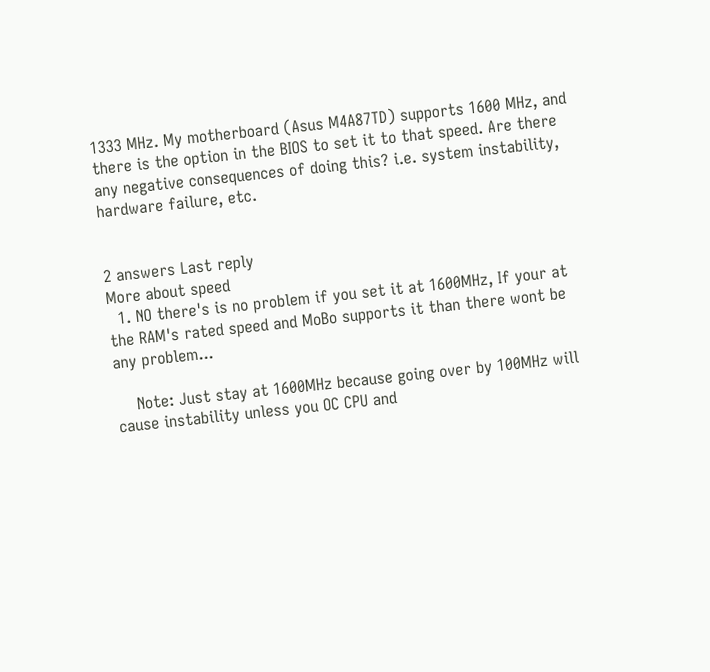1333 MHz. My motherboard (Asus M4A87TD) supports 1600 MHz, and there is the option in the BIOS to set it to that speed. Are there any negative consequences of doing this? i.e. system instability, hardware failure, etc.


2 answers Last reply
More about speed
  1. NO there's is no problem if you set it at 1600MHz, If your at the RAM's rated speed and MoBo supports it than there wont be any problem...

    Note: Just stay at 1600MHz because going over by 100MHz will cause instability unless you OC CPU and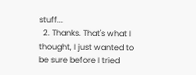stuff...
  2. Thanks. That's what I thought, I just wanted to be sure before I tried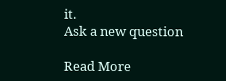it.
Ask a new question

Read More